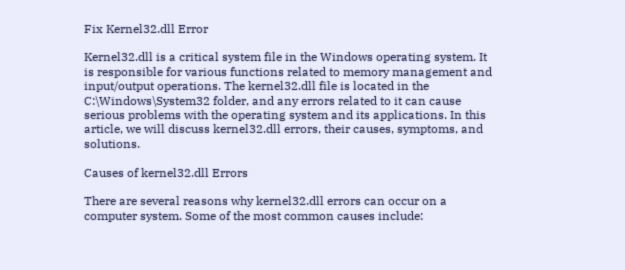Fix Kernel32.dll Error

Kernel32.dll is a critical system file in the Windows operating system. It is responsible for various functions related to memory management and input/output operations. The kernel32.dll file is located in the C:\Windows\System32 folder, and any errors related to it can cause serious problems with the operating system and its applications. In this article, we will discuss kernel32.dll errors, their causes, symptoms, and solutions.

Causes of kernel32.dll Errors

There are several reasons why kernel32.dll errors can occur on a computer system. Some of the most common causes include: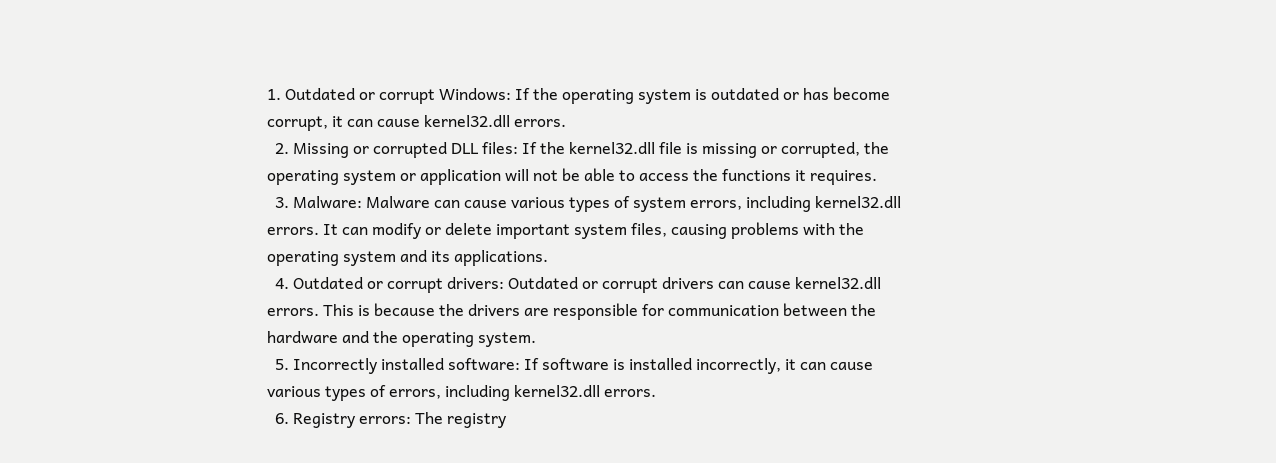1. Outdated or corrupt Windows: If the operating system is outdated or has become corrupt, it can cause kernel32.dll errors.
  2. Missing or corrupted DLL files: If the kernel32.dll file is missing or corrupted, the operating system or application will not be able to access the functions it requires.
  3. Malware: Malware can cause various types of system errors, including kernel32.dll errors. It can modify or delete important system files, causing problems with the operating system and its applications.
  4. Outdated or corrupt drivers: Outdated or corrupt drivers can cause kernel32.dll errors. This is because the drivers are responsible for communication between the hardware and the operating system.
  5. Incorrectly installed software: If software is installed incorrectly, it can cause various types of errors, including kernel32.dll errors.
  6. Registry errors: The registry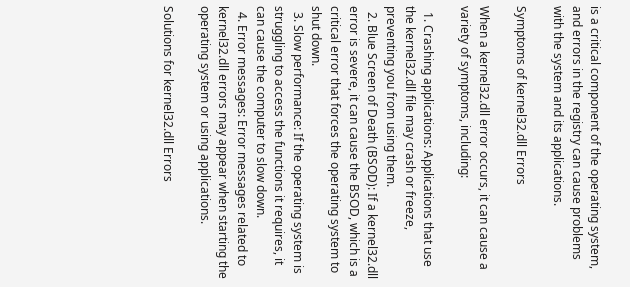is a critical component of the operating system, and errors in the registry can cause problems with the system and its applications.

Symptoms of kernel32.dll Errors

When a kernel32.dll error occurs, it can cause a variety of symptoms, including:

  1. Crashing applications: Applications that use the kernel32.dll file may crash or freeze, preventing you from using them.
  2. Blue Screen of Death (BSOD): If a kernel32.dll error is severe, it can cause the BSOD, which is a critical error that forces the operating system to shut down.
  3. Slow performance: If the operating system is struggling to access the functions it requires, it can cause the computer to slow down.
  4. Error messages: Error messages related to kernel32.dll errors may appear when starting the operating system or using applications.

Solutions for kernel32.dll Errors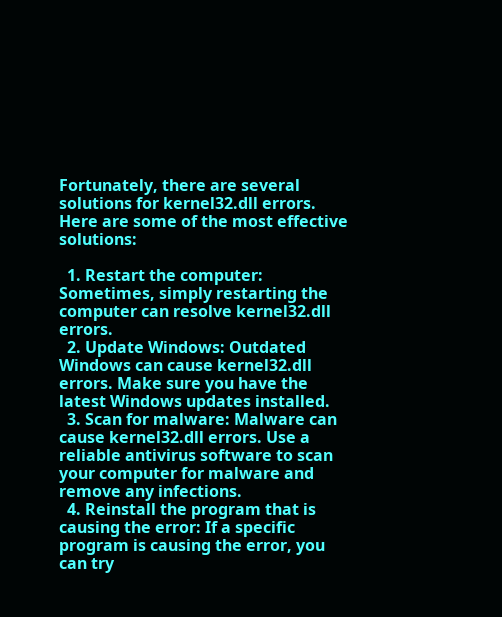Fortunately, there are several solutions for kernel32.dll errors. Here are some of the most effective solutions:

  1. Restart the computer: Sometimes, simply restarting the computer can resolve kernel32.dll errors.
  2. Update Windows: Outdated Windows can cause kernel32.dll errors. Make sure you have the latest Windows updates installed.
  3. Scan for malware: Malware can cause kernel32.dll errors. Use a reliable antivirus software to scan your computer for malware and remove any infections.
  4. Reinstall the program that is causing the error: If a specific program is causing the error, you can try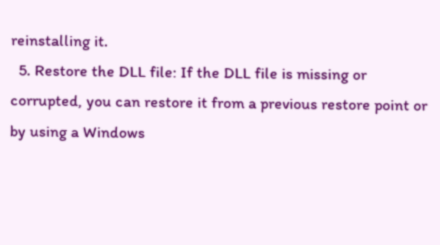reinstalling it.
  5. Restore the DLL file: If the DLL file is missing or corrupted, you can restore it from a previous restore point or by using a Windows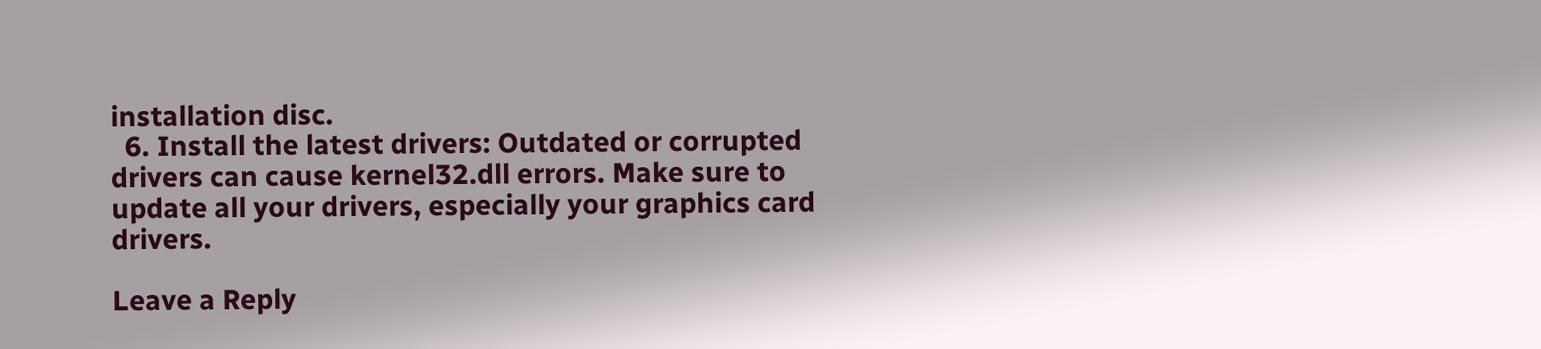installation disc.
  6. Install the latest drivers: Outdated or corrupted drivers can cause kernel32.dll errors. Make sure to update all your drivers, especially your graphics card drivers.

Leave a Reply